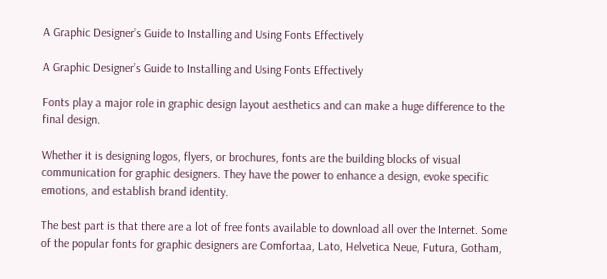A Graphic Designer’s Guide to Installing and Using Fonts Effectively

A Graphic Designer’s Guide to Installing and Using Fonts Effectively

Fonts play a major role in graphic design layout aesthetics and can make a huge difference to the final design.

Whether it is designing logos, flyers, or brochures, fonts are the building blocks of visual communication for graphic designers. They have the power to enhance a design, evoke specific emotions, and establish brand identity.

The best part is that there are a lot of free fonts available to download all over the Internet. Some of the popular fonts for graphic designers are Comfortaa, Lato, Helvetica Neue, Futura, Gotham,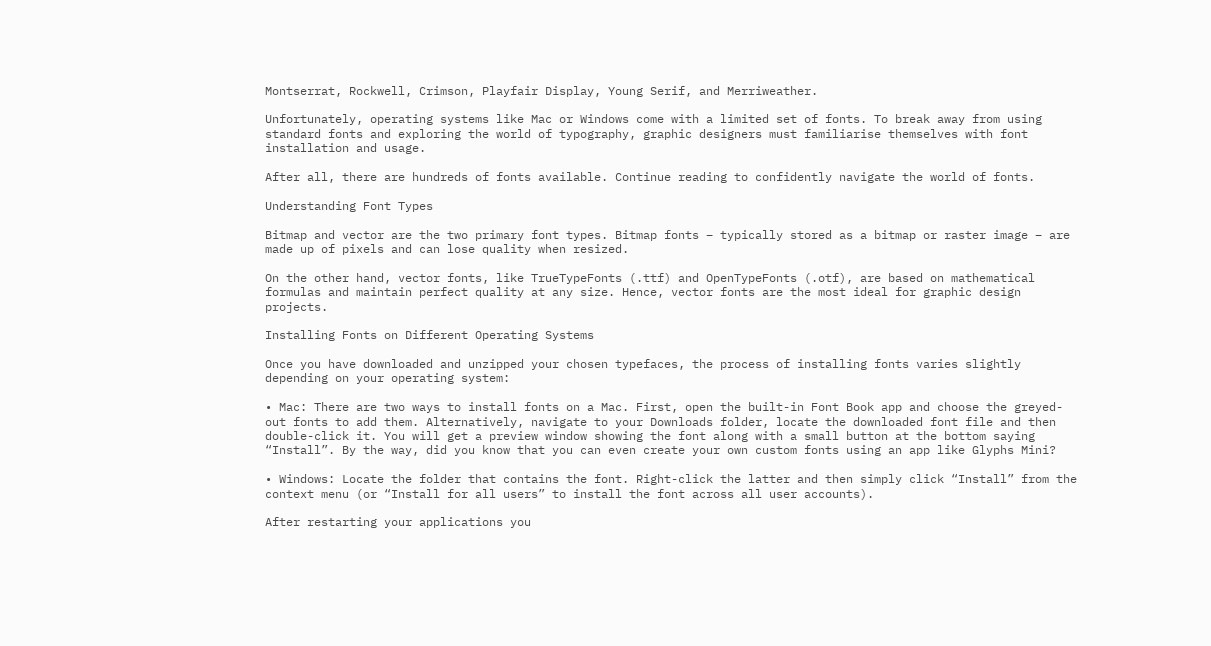Montserrat, Rockwell, Crimson, Playfair Display, Young Serif, and Merriweather.

Unfortunately, operating systems like Mac or Windows come with a limited set of fonts. To break away from using standard fonts and exploring the world of typography, graphic designers must familiarise themselves with font installation and usage.

After all, there are hundreds of fonts available. Continue reading to confidently navigate the world of fonts.

Understanding Font Types

Bitmap and vector are the two primary font types. Bitmap fonts – typically stored as a bitmap or raster image – are made up of pixels and can lose quality when resized.

On the other hand, vector fonts, like TrueTypeFonts (.ttf) and OpenTypeFonts (.otf), are based on mathematical formulas and maintain perfect quality at any size. Hence, vector fonts are the most ideal for graphic design projects.

Installing Fonts on Different Operating Systems

Once you have downloaded and unzipped your chosen typefaces, the process of installing fonts varies slightly depending on your operating system:

• Mac: There are two ways to install fonts on a Mac. First, open the built-in Font Book app and choose the greyed-out fonts to add them. Alternatively, navigate to your Downloads folder, locate the downloaded font file and then double-click it. You will get a preview window showing the font along with a small button at the bottom saying “Install”. By the way, did you know that you can even create your own custom fonts using an app like Glyphs Mini?

• Windows: Locate the folder that contains the font. Right-click the latter and then simply click “Install” from the context menu (or “Install for all users” to install the font across all user accounts).

After restarting your applications you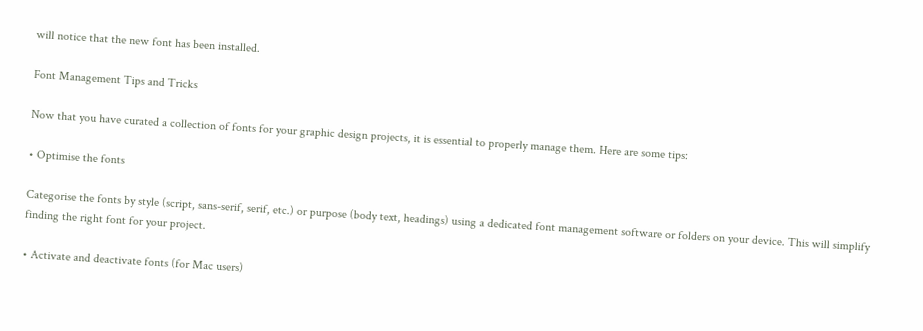will notice that the new font has been installed.

Font Management Tips and Tricks

Now that you have curated a collection of fonts for your graphic design projects, it is essential to properly manage them. Here are some tips:

• Optimise the fonts

Categorise the fonts by style (script, sans-serif, serif, etc.) or purpose (body text, headings) using a dedicated font management software or folders on your device. This will simplify finding the right font for your project.

• Activate and deactivate fonts (for Mac users)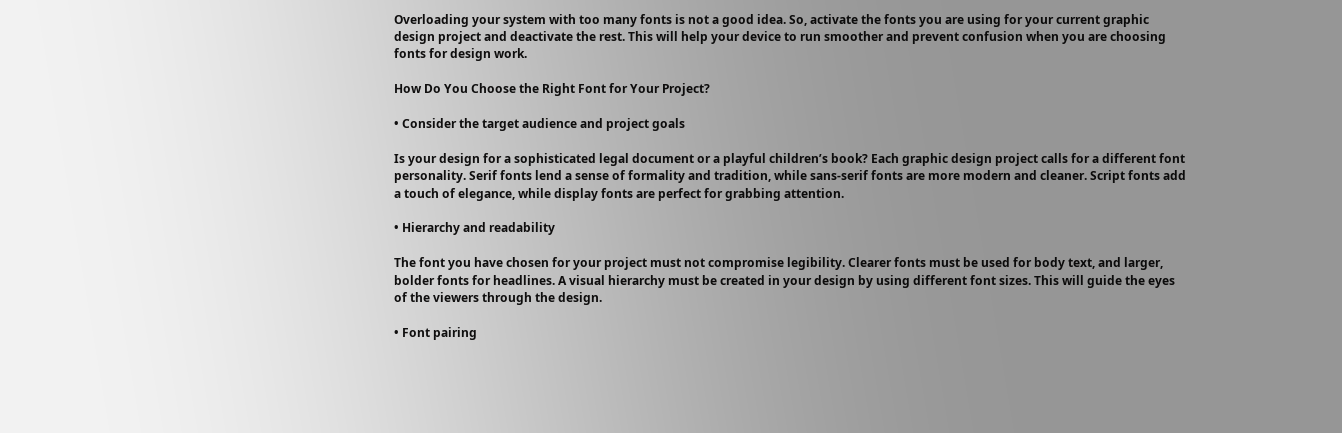Overloading your system with too many fonts is not a good idea. So, activate the fonts you are using for your current graphic design project and deactivate the rest. This will help your device to run smoother and prevent confusion when you are choosing fonts for design work.

How Do You Choose the Right Font for Your Project?

• Consider the target audience and project goals

Is your design for a sophisticated legal document or a playful children’s book? Each graphic design project calls for a different font personality. Serif fonts lend a sense of formality and tradition, while sans-serif fonts are more modern and cleaner. Script fonts add a touch of elegance, while display fonts are perfect for grabbing attention.

• Hierarchy and readability

The font you have chosen for your project must not compromise legibility. Clearer fonts must be used for body text, and larger, bolder fonts for headlines. A visual hierarchy must be created in your design by using different font sizes. This will guide the eyes of the viewers through the design.

• Font pairing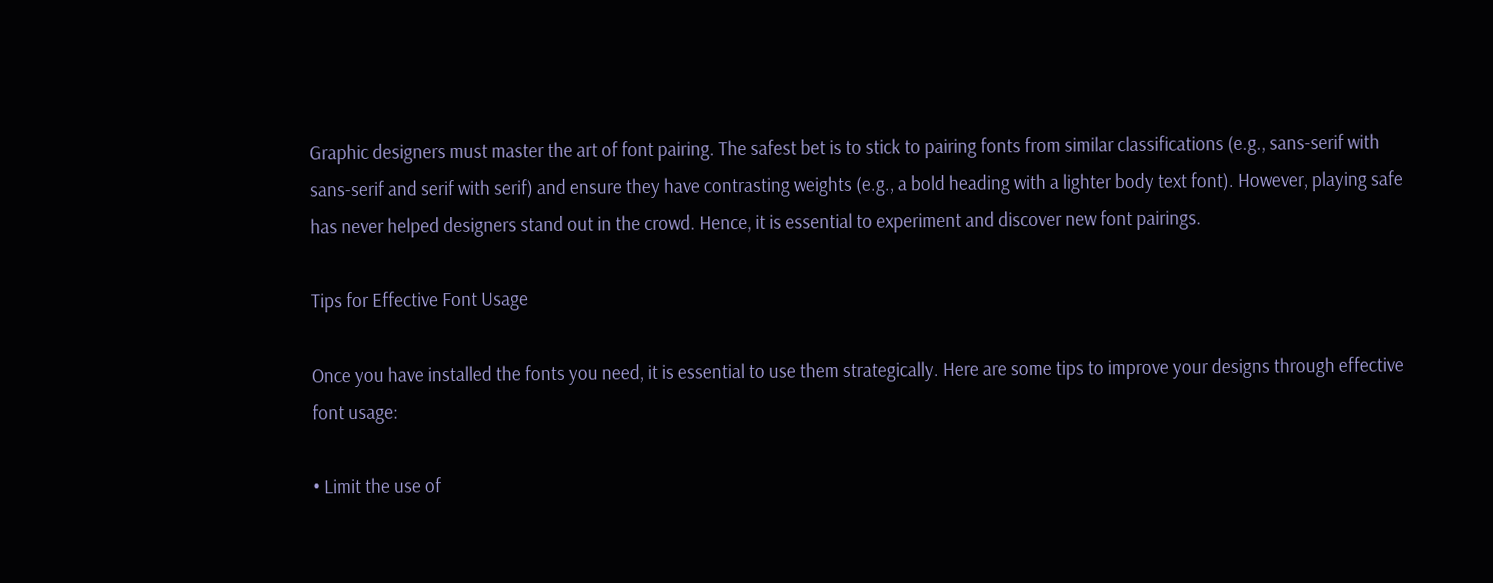Graphic designers must master the art of font pairing. The safest bet is to stick to pairing fonts from similar classifications (e.g., sans-serif with sans-serif and serif with serif) and ensure they have contrasting weights (e.g., a bold heading with a lighter body text font). However, playing safe has never helped designers stand out in the crowd. Hence, it is essential to experiment and discover new font pairings.

Tips for Effective Font Usage

Once you have installed the fonts you need, it is essential to use them strategically. Here are some tips to improve your designs through effective font usage:

• Limit the use of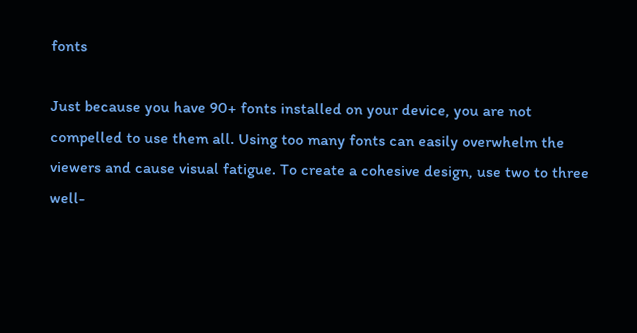fonts

Just because you have 90+ fonts installed on your device, you are not compelled to use them all. Using too many fonts can easily overwhelm the viewers and cause visual fatigue. To create a cohesive design, use two to three well-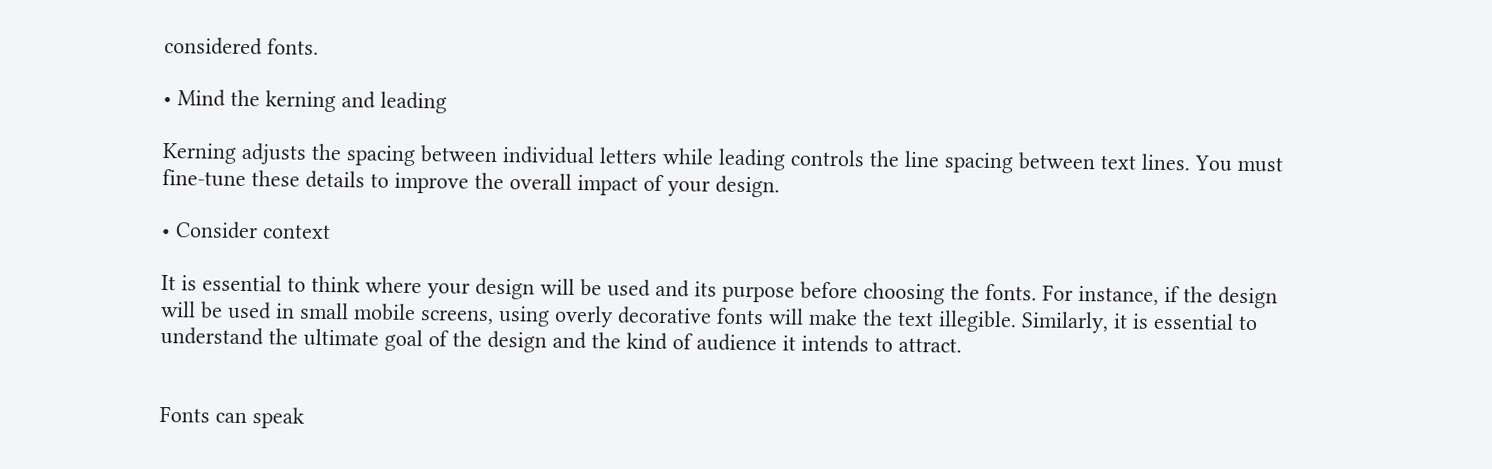considered fonts.

• Mind the kerning and leading

Kerning adjusts the spacing between individual letters while leading controls the line spacing between text lines. You must fine-tune these details to improve the overall impact of your design.

• Consider context

It is essential to think where your design will be used and its purpose before choosing the fonts. For instance, if the design will be used in small mobile screens, using overly decorative fonts will make the text illegible. Similarly, it is essential to understand the ultimate goal of the design and the kind of audience it intends to attract.


Fonts can speak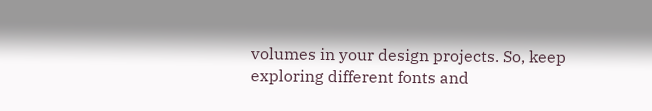volumes in your design projects. So, keep exploring different fonts and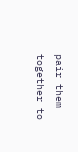pair them together to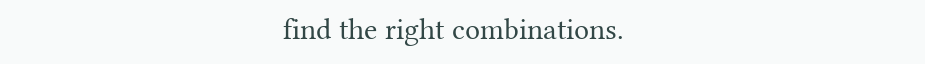find the right combinations.